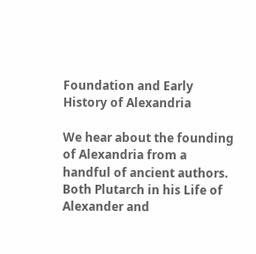Foundation and Early History of Alexandria

We hear about the founding of Alexandria from a handful of ancient authors. Both Plutarch in his Life of Alexander and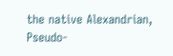the native Alexandrian, Pseudo-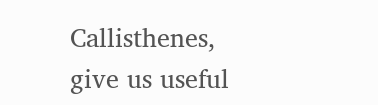Callisthenes, give us useful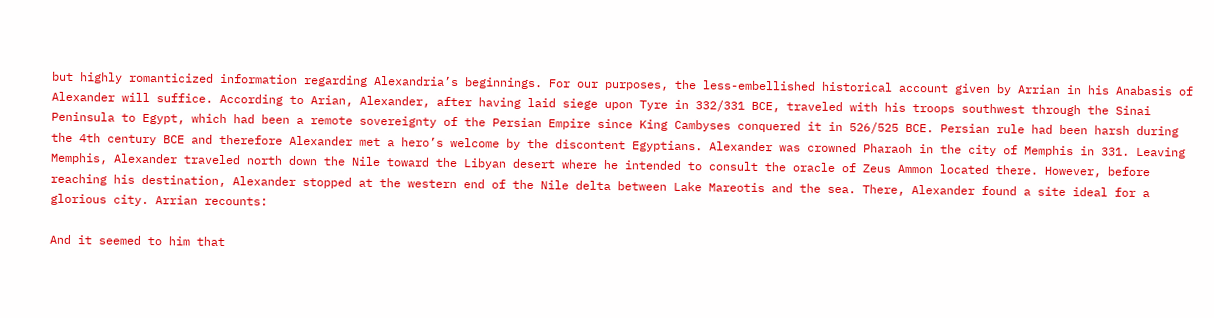but highly romanticized information regarding Alexandria’s beginnings. For our purposes, the less-embellished historical account given by Arrian in his Anabasis of Alexander will suffice. According to Arian, Alexander, after having laid siege upon Tyre in 332/331 BCE, traveled with his troops southwest through the Sinai Peninsula to Egypt, which had been a remote sovereignty of the Persian Empire since King Cambyses conquered it in 526/525 BCE. Persian rule had been harsh during the 4th century BCE and therefore Alexander met a hero’s welcome by the discontent Egyptians. Alexander was crowned Pharaoh in the city of Memphis in 331. Leaving Memphis, Alexander traveled north down the Nile toward the Libyan desert where he intended to consult the oracle of Zeus Ammon located there. However, before reaching his destination, Alexander stopped at the western end of the Nile delta between Lake Mareotis and the sea. There, Alexander found a site ideal for a glorious city. Arrian recounts:

And it seemed to him that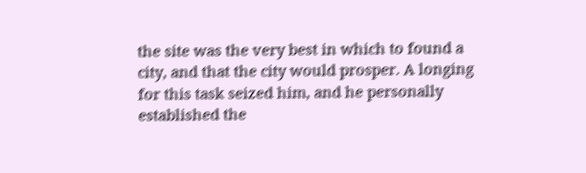the site was the very best in which to found a city, and that the city would prosper. A longing for this task seized him, and he personally established the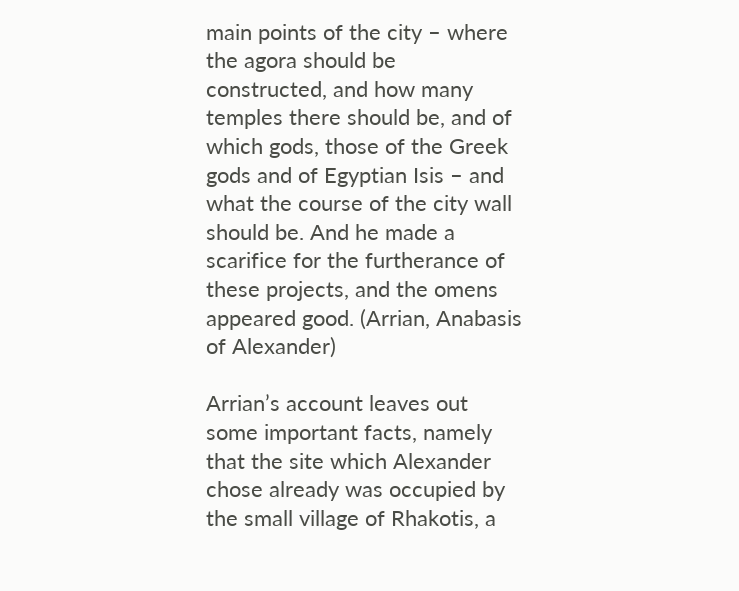main points of the city – where the agora should be constructed, and how many temples there should be, and of which gods, those of the Greek gods and of Egyptian Isis – and what the course of the city wall should be. And he made a scarifice for the furtherance of these projects, and the omens appeared good. (Arrian, Anabasis of Alexander)

Arrian’s account leaves out some important facts, namely that the site which Alexander chose already was occupied by the small village of Rhakotis, a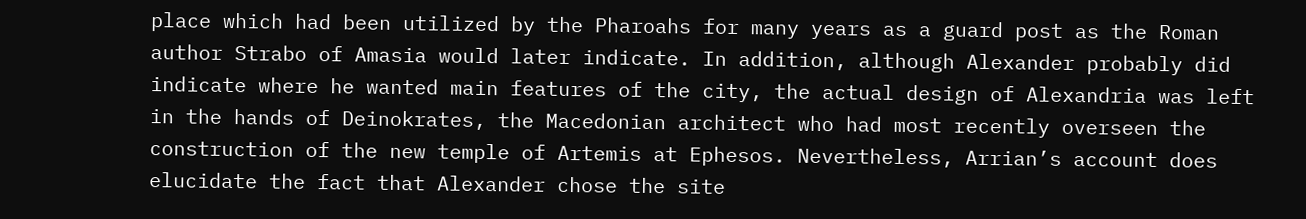place which had been utilized by the Pharoahs for many years as a guard post as the Roman author Strabo of Amasia would later indicate. In addition, although Alexander probably did indicate where he wanted main features of the city, the actual design of Alexandria was left in the hands of Deinokrates, the Macedonian architect who had most recently overseen the construction of the new temple of Artemis at Ephesos. Nevertheless, Arrian’s account does elucidate the fact that Alexander chose the site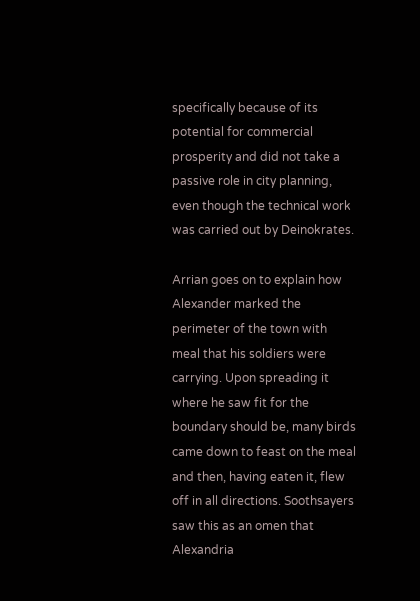specifically because of its potential for commercial prosperity and did not take a passive role in city planning, even though the technical work was carried out by Deinokrates.

Arrian goes on to explain how Alexander marked the perimeter of the town with meal that his soldiers were carrying. Upon spreading it where he saw fit for the boundary should be, many birds came down to feast on the meal and then, having eaten it, flew off in all directions. Soothsayers saw this as an omen that Alexandria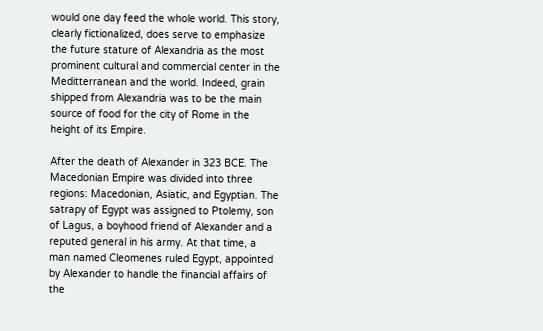would one day feed the whole world. This story, clearly fictionalized, does serve to emphasize the future stature of Alexandria as the most prominent cultural and commercial center in the Meditterranean and the world. Indeed, grain shipped from Alexandria was to be the main source of food for the city of Rome in the height of its Empire.

After the death of Alexander in 323 BCE. The Macedonian Empire was divided into three regions: Macedonian, Asiatic, and Egyptian. The satrapy of Egypt was assigned to Ptolemy, son of Lagus, a boyhood friend of Alexander and a reputed general in his army. At that time, a man named Cleomenes ruled Egypt, appointed by Alexander to handle the financial affairs of the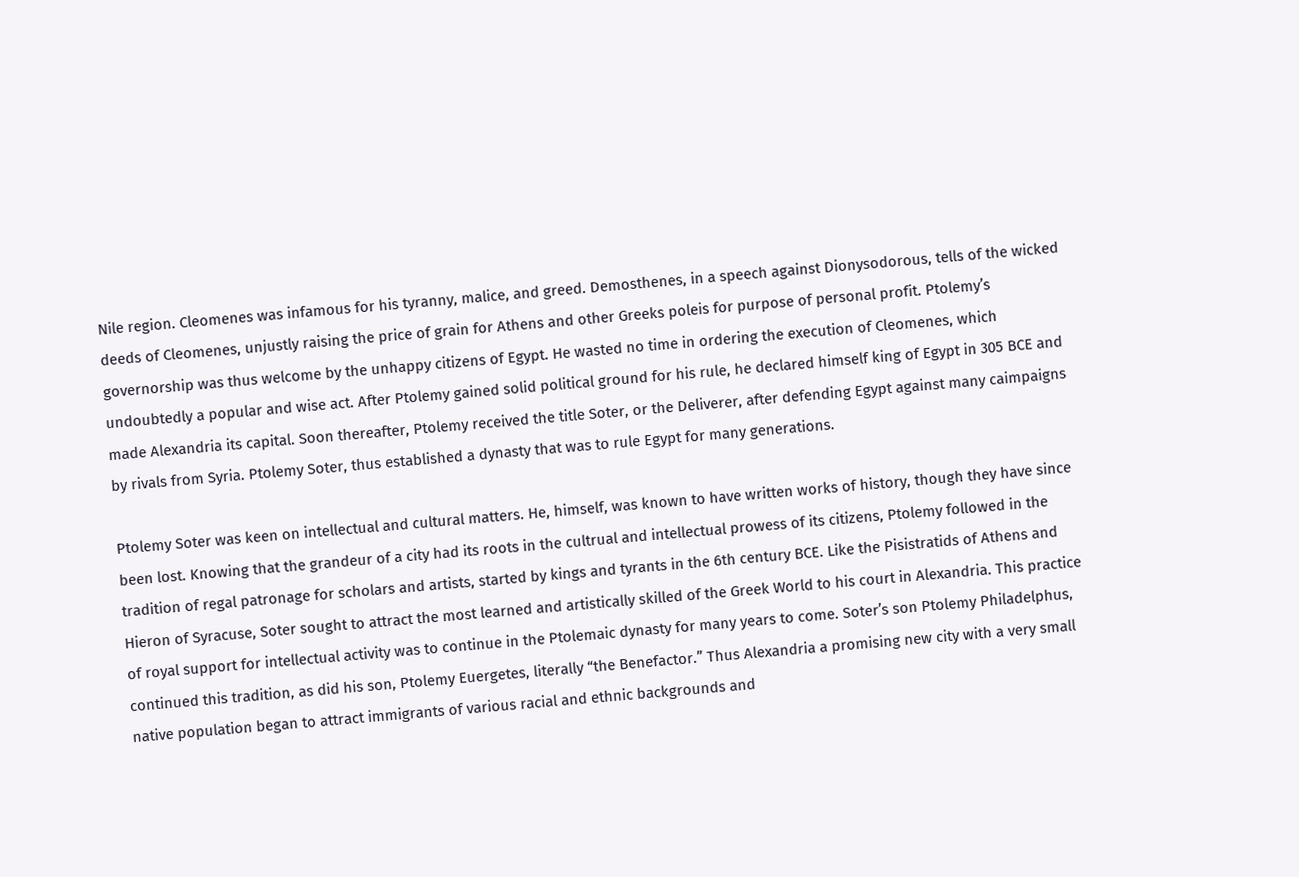Nile region. Cleomenes was infamous for his tyranny, malice, and greed. Demosthenes, in a speech against Dionysodorous, tells of the wicked deeds of Cleomenes, unjustly raising the price of grain for Athens and other Greeks poleis for purpose of personal profit. Ptolemy’s governorship was thus welcome by the unhappy citizens of Egypt. He wasted no time in ordering the execution of Cleomenes, which undoubtedly a popular and wise act. After Ptolemy gained solid political ground for his rule, he declared himself king of Egypt in 305 BCE and made Alexandria its capital. Soon thereafter, Ptolemy received the title Soter, or the Deliverer, after defending Egypt against many caimpaigns by rivals from Syria. Ptolemy Soter, thus established a dynasty that was to rule Egypt for many generations.

Ptolemy Soter was keen on intellectual and cultural matters. He, himself, was known to have written works of history, though they have since been lost. Knowing that the grandeur of a city had its roots in the cultrual and intellectual prowess of its citizens, Ptolemy followed in the tradition of regal patronage for scholars and artists, started by kings and tyrants in the 6th century BCE. Like the Pisistratids of Athens and Hieron of Syracuse, Soter sought to attract the most learned and artistically skilled of the Greek World to his court in Alexandria. This practice of royal support for intellectual activity was to continue in the Ptolemaic dynasty for many years to come. Soter’s son Ptolemy Philadelphus, continued this tradition, as did his son, Ptolemy Euergetes, literally “the Benefactor.” Thus Alexandria a promising new city with a very small native population began to attract immigrants of various racial and ethnic backgrounds and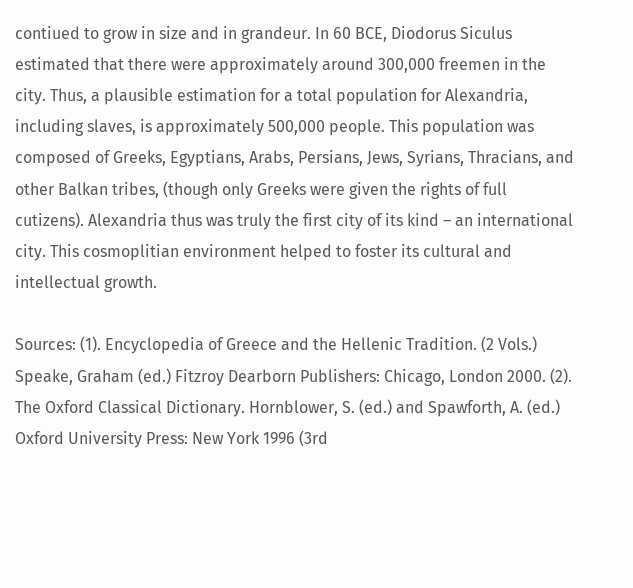contiued to grow in size and in grandeur. In 60 BCE, Diodorus Siculus estimated that there were approximately around 300,000 freemen in the city. Thus, a plausible estimation for a total population for Alexandria, including slaves, is approximately 500,000 people. This population was composed of Greeks, Egyptians, Arabs, Persians, Jews, Syrians, Thracians, and other Balkan tribes, (though only Greeks were given the rights of full cutizens). Alexandria thus was truly the first city of its kind – an international city. This cosmoplitian environment helped to foster its cultural and intellectual growth.

Sources: (1). Encyclopedia of Greece and the Hellenic Tradition. (2 Vols.) Speake, Graham (ed.) Fitzroy Dearborn Publishers: Chicago, London 2000. (2). The Oxford Classical Dictionary. Hornblower, S. (ed.) and Spawforth, A. (ed.) Oxford University Press: New York 1996 (3rd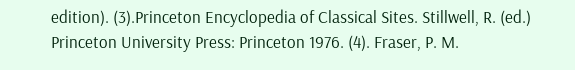edition). (3).Princeton Encyclopedia of Classical Sites. Stillwell, R. (ed.) Princeton University Press: Princeton 1976. (4). Fraser, P. M.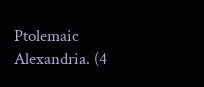Ptolemaic Alexandria. (4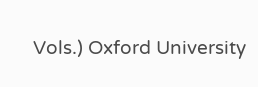Vols.) Oxford University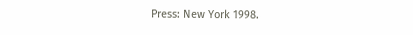Press: New York 1998.